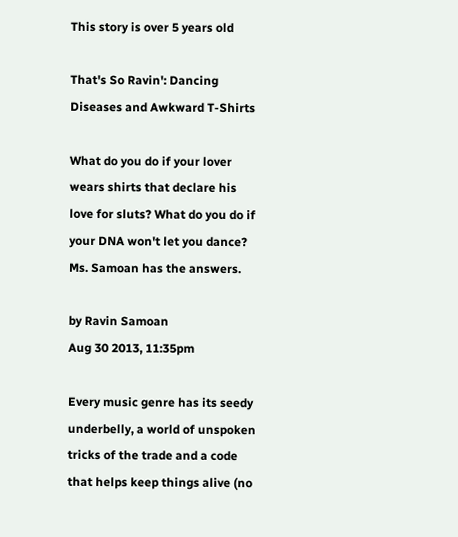This story is over 5 years old

That's So Ravin': Dancing Diseases and Awkward T-Shirts

What do you do if your lover wears shirts that declare his love for sluts? What do you do if your DNA won't let you dance? Ms. Samoan has the answers.

by Ravin Samoan
Aug 30 2013, 11:35pm

Every music genre has its seedy underbelly, a world of unspoken tricks of the trade and a code that helps keep things alive (no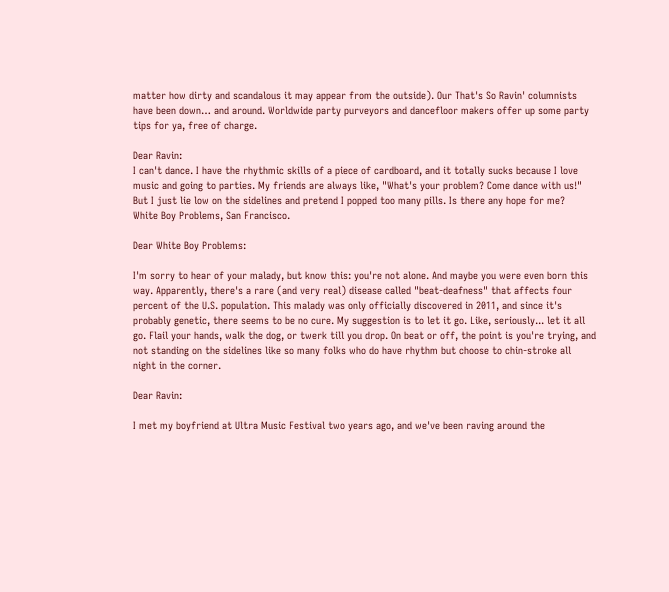matter how dirty and scandalous it may appear from the outside). Our That's So Ravin' columnists have been down… and around. Worldwide party purveyors and dancefloor makers offer up some party tips for ya, free of charge.

Dear Ravin:
I can't dance. I have the rhythmic skills of a piece of cardboard, and it totally sucks because I love music and going to parties. My friends are always like, "What's your problem? Come dance with us!" But I just lie low on the sidelines and pretend I popped too many pills. Is there any hope for me?
White Boy Problems, San Francisco.

Dear White Boy Problems:

I'm sorry to hear of your malady, but know this: you're not alone. And maybe you were even born this way. Apparently, there's a rare (and very real) disease called "beat-deafness" that affects four percent of the U.S. population. This malady was only officially discovered in 2011, and since it's probably genetic, there seems to be no cure. My suggestion is to let it go. Like, seriously... let it all go. Flail your hands, walk the dog, or twerk till you drop. On beat or off, the point is you're trying, and not standing on the sidelines like so many folks who do have rhythm but choose to chin-stroke all night in the corner.

Dear Ravin:

I met my boyfriend at Ultra Music Festival two years ago, and we've been raving around the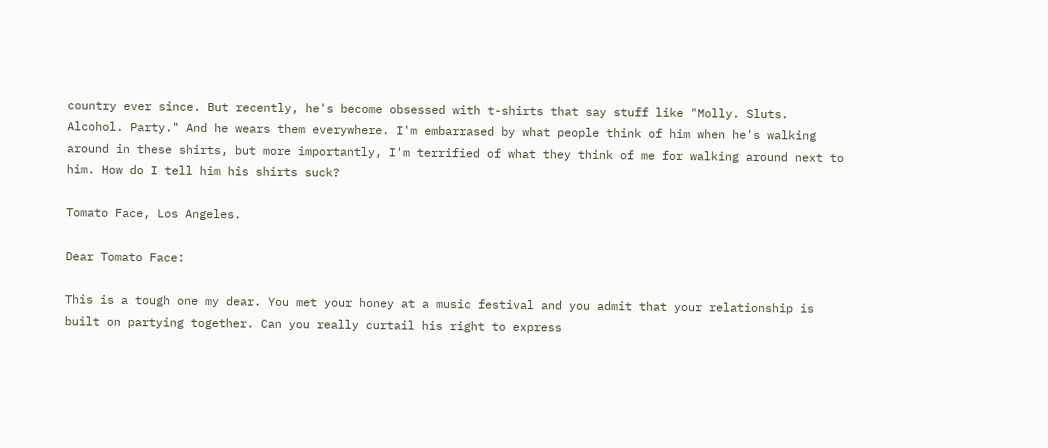country ever since. But recently, he's become obsessed with t-shirts that say stuff like "Molly. Sluts. Alcohol. Party." And he wears them everywhere. I'm embarrased by what people think of him when he's walking around in these shirts, but more importantly, I'm terrified of what they think of me for walking around next to him. How do I tell him his shirts suck?

Tomato Face, Los Angeles.

Dear Tomato Face:

This is a tough one my dear. You met your honey at a music festival and you admit that your relationship is built on partying together. Can you really curtail his right to express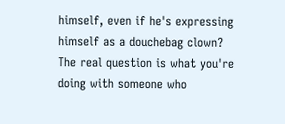himself, even if he's expressing himself as a douchebag clown? The real question is what you're doing with someone who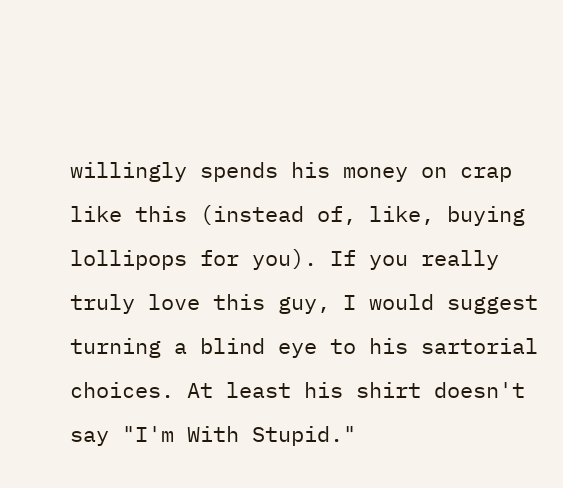willingly spends his money on crap like this (instead of, like, buying lollipops for you). If you really truly love this guy, I would suggest turning a blind eye to his sartorial choices. At least his shirt doesn't say "I'm With Stupid."